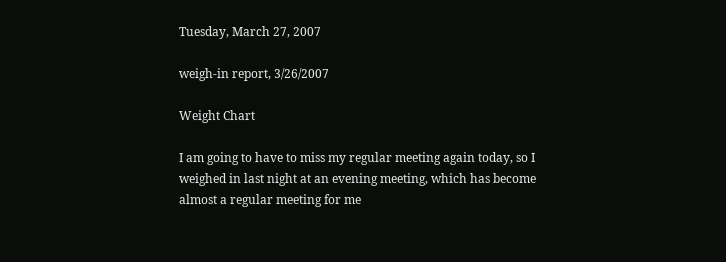Tuesday, March 27, 2007

weigh-in report, 3/26/2007

Weight Chart

I am going to have to miss my regular meeting again today, so I weighed in last night at an evening meeting, which has become almost a regular meeting for me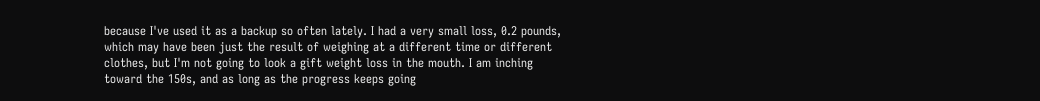because I've used it as a backup so often lately. I had a very small loss, 0.2 pounds, which may have been just the result of weighing at a different time or different clothes, but I'm not going to look a gift weight loss in the mouth. I am inching toward the 150s, and as long as the progress keeps going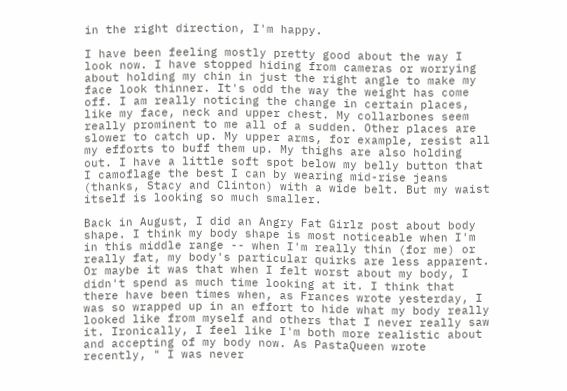in the right direction, I'm happy.

I have been feeling mostly pretty good about the way I look now. I have stopped hiding from cameras or worrying about holding my chin in just the right angle to make my face look thinner. It's odd the way the weight has come off. I am really noticing the change in certain places, like my face, neck and upper chest. My collarbones seem really prominent to me all of a sudden. Other places are slower to catch up. My upper arms, for example, resist all my efforts to buff them up. My thighs are also holding out. I have a little soft spot below my belly button that I camoflage the best I can by wearing mid-rise jeans (thanks, Stacy and Clinton) with a wide belt. But my waist itself is looking so much smaller.

Back in August, I did an Angry Fat Girlz post about body shape. I think my body shape is most noticeable when I'm in this middle range -- when I'm really thin (for me) or really fat, my body's particular quirks are less apparent. Or maybe it was that when I felt worst about my body, I didn't spend as much time looking at it. I think that there have been times when, as Frances wrote yesterday, I was so wrapped up in an effort to hide what my body really looked like from myself and others that I never really saw it. Ironically, I feel like I'm both more realistic about and accepting of my body now. As PastaQueen wrote recently, " I was never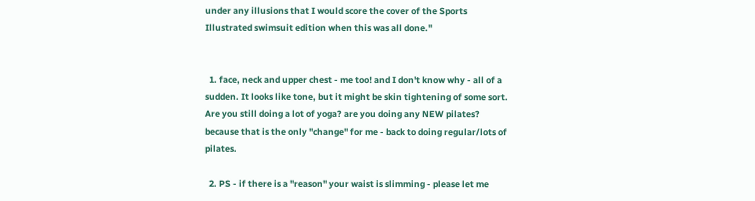under any illusions that I would score the cover of the Sports Illustrated swimsuit edition when this was all done."


  1. face, neck and upper chest - me too! and I don't know why - all of a sudden. It looks like tone, but it might be skin tightening of some sort. Are you still doing a lot of yoga? are you doing any NEW pilates? because that is the only "change" for me - back to doing regular/lots of pilates.

  2. PS - if there is a "reason" your waist is slimming - please let me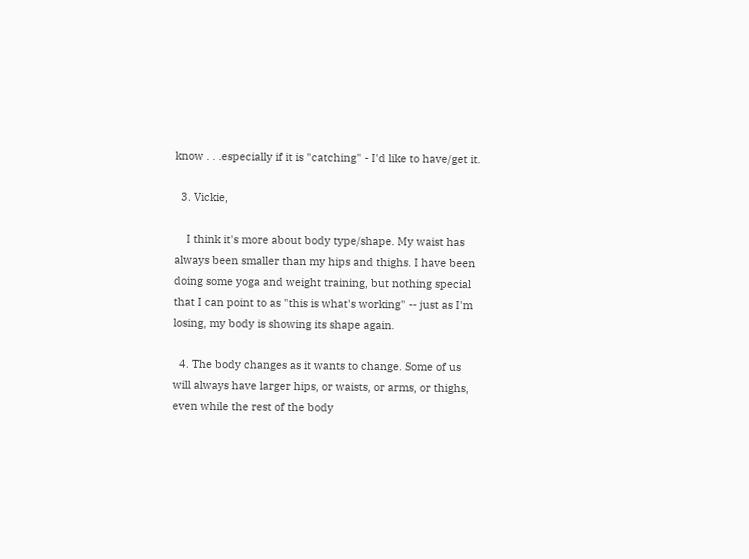know . . .especially if it is "catching" - I'd like to have/get it.

  3. Vickie,

    I think it's more about body type/shape. My waist has always been smaller than my hips and thighs. I have been doing some yoga and weight training, but nothing special that I can point to as "this is what's working" -- just as I'm losing, my body is showing its shape again.

  4. The body changes as it wants to change. Some of us will always have larger hips, or waists, or arms, or thighs, even while the rest of the body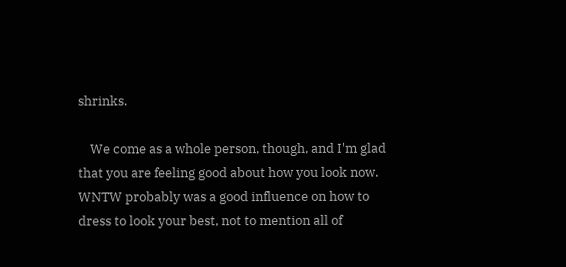shrinks.

    We come as a whole person, though, and I'm glad that you are feeling good about how you look now. WNTW probably was a good influence on how to dress to look your best, not to mention all of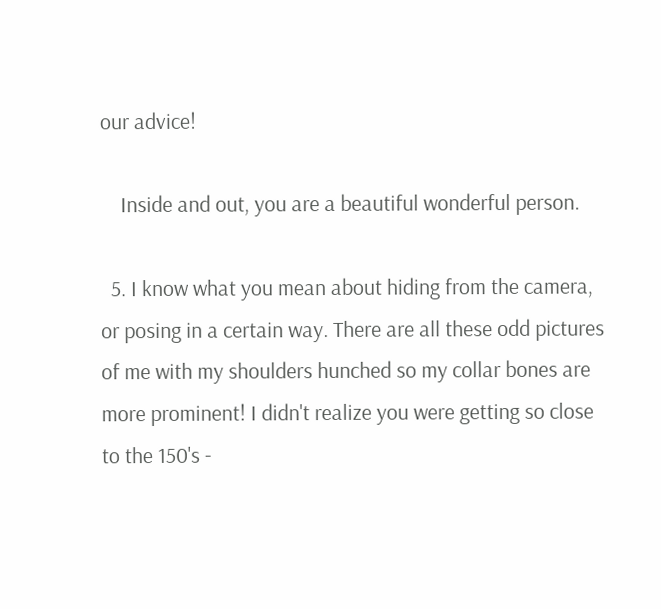our advice!

    Inside and out, you are a beautiful wonderful person.

  5. I know what you mean about hiding from the camera, or posing in a certain way. There are all these odd pictures of me with my shoulders hunched so my collar bones are more prominent! I didn't realize you were getting so close to the 150's -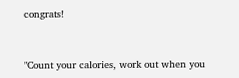congrats!


"Count your calories, work out when you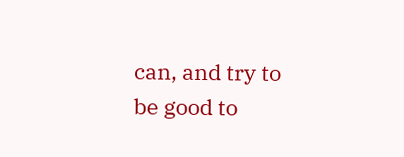can, and try to be good to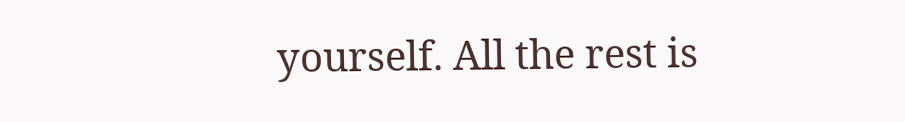yourself. All the rest is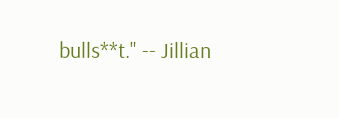bulls**t." -- Jillian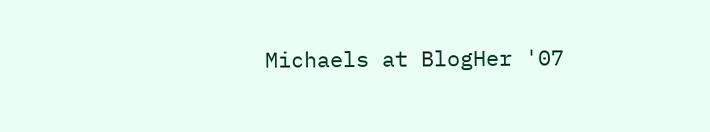Michaels at BlogHer '07